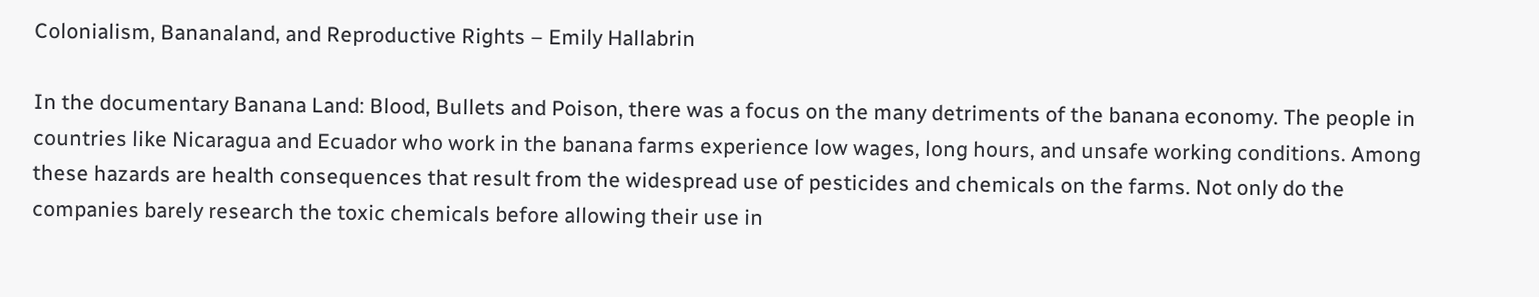Colonialism, Bananaland, and Reproductive Rights – Emily Hallabrin

In the documentary Banana Land: Blood, Bullets and Poison, there was a focus on the many detriments of the banana economy. The people in countries like Nicaragua and Ecuador who work in the banana farms experience low wages, long hours, and unsafe working conditions. Among these hazards are health consequences that result from the widespread use of pesticides and chemicals on the farms. Not only do the companies barely research the toxic chemicals before allowing their use in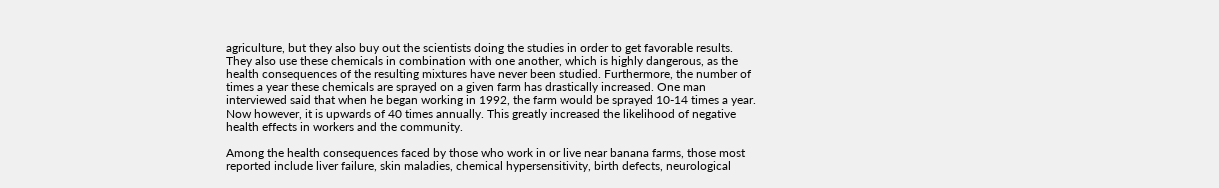agriculture, but they also buy out the scientists doing the studies in order to get favorable results. They also use these chemicals in combination with one another, which is highly dangerous, as the health consequences of the resulting mixtures have never been studied. Furthermore, the number of times a year these chemicals are sprayed on a given farm has drastically increased. One man interviewed said that when he began working in 1992, the farm would be sprayed 10-14 times a year. Now however, it is upwards of 40 times annually. This greatly increased the likelihood of negative health effects in workers and the community.

Among the health consequences faced by those who work in or live near banana farms, those most reported include liver failure, skin maladies, chemical hypersensitivity, birth defects, neurological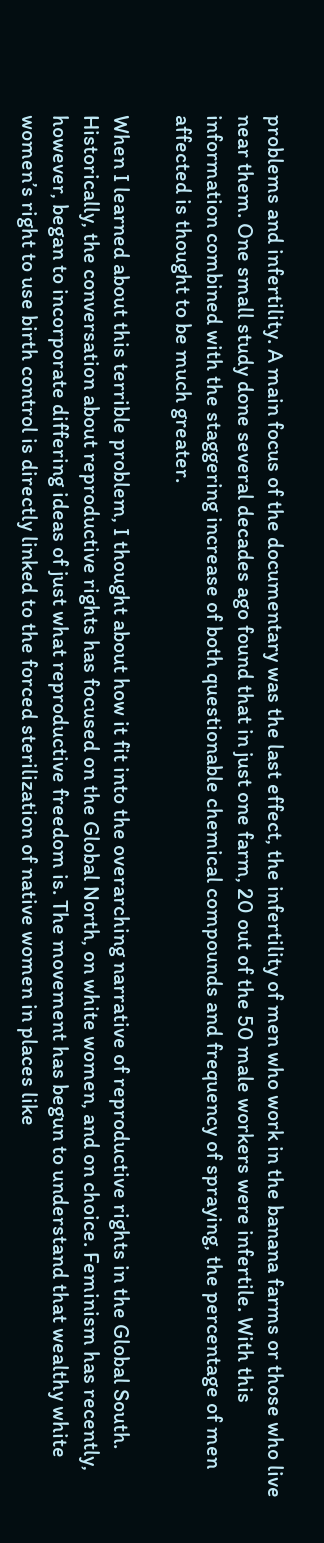problems and infertility. A main focus of the documentary was the last effect, the infertility of men who work in the banana farms or those who live near them. One small study done several decades ago found that in just one farm, 20 out of the 50 male workers were infertile. With this information combined with the staggering increase of both questionable chemical compounds and frequency of spraying, the percentage of men affected is thought to be much greater.

When I learned about this terrible problem, I thought about how it fit into the overarching narrative of reproductive rights in the Global South. Historically, the conversation about reproductive rights has focused on the Global North, on white women, and on choice. Feminism has recently, however, began to incorporate differing ideas of just what reproductive freedom is. The movement has begun to understand that wealthy white women’s right to use birth control is directly linked to the forced sterilization of native women in places like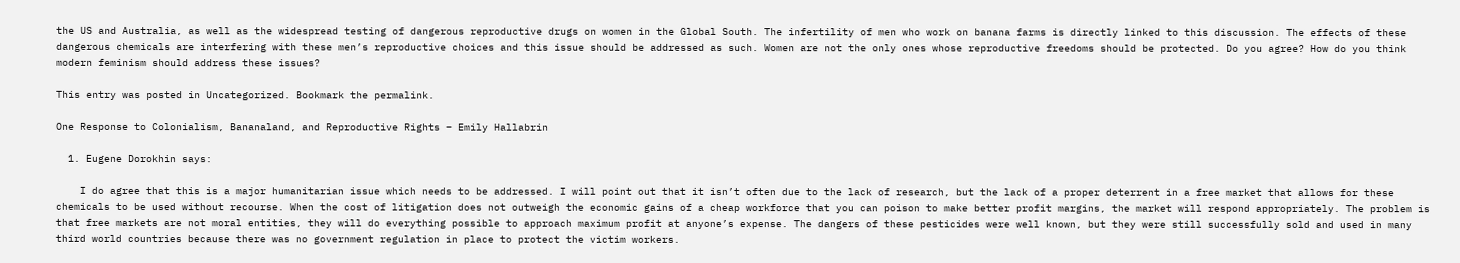the US and Australia, as well as the widespread testing of dangerous reproductive drugs on women in the Global South. The infertility of men who work on banana farms is directly linked to this discussion. The effects of these dangerous chemicals are interfering with these men’s reproductive choices and this issue should be addressed as such. Women are not the only ones whose reproductive freedoms should be protected. Do you agree? How do you think modern feminism should address these issues?

This entry was posted in Uncategorized. Bookmark the permalink.

One Response to Colonialism, Bananaland, and Reproductive Rights – Emily Hallabrin

  1. Eugene Dorokhin says:

    I do agree that this is a major humanitarian issue which needs to be addressed. I will point out that it isn’t often due to the lack of research, but the lack of a proper deterrent in a free market that allows for these chemicals to be used without recourse. When the cost of litigation does not outweigh the economic gains of a cheap workforce that you can poison to make better profit margins, the market will respond appropriately. The problem is that free markets are not moral entities, they will do everything possible to approach maximum profit at anyone’s expense. The dangers of these pesticides were well known, but they were still successfully sold and used in many third world countries because there was no government regulation in place to protect the victim workers.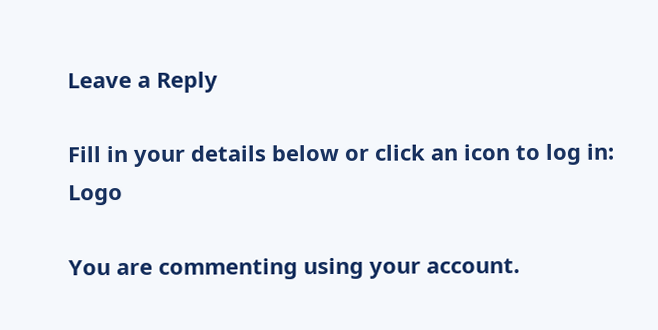Leave a Reply

Fill in your details below or click an icon to log in: Logo

You are commenting using your account.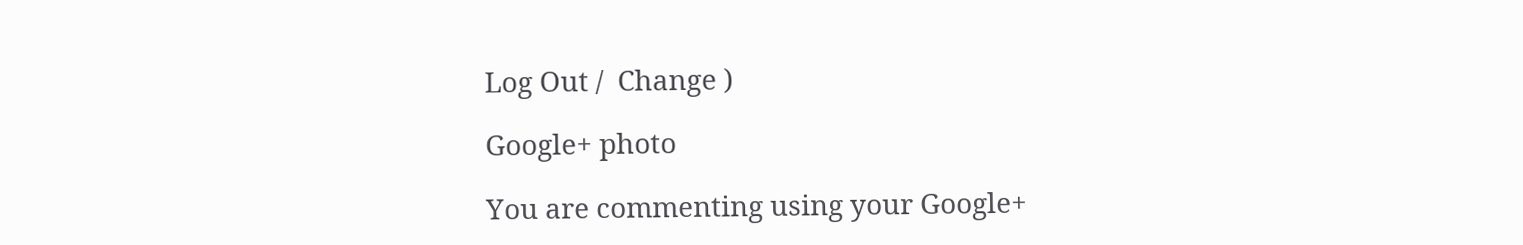Log Out /  Change )

Google+ photo

You are commenting using your Google+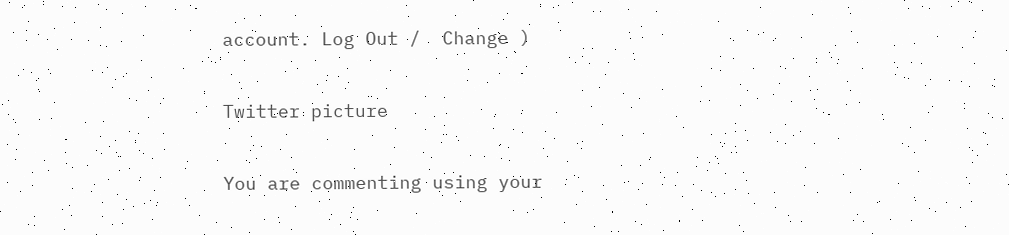account. Log Out /  Change )

Twitter picture

You are commenting using your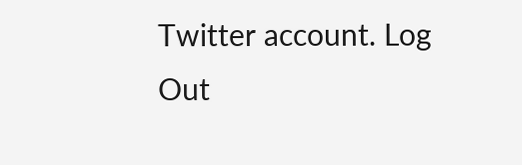Twitter account. Log Out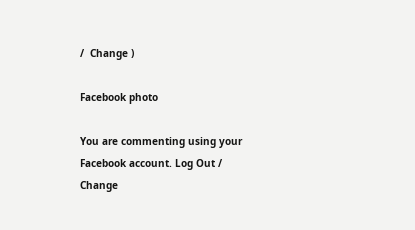/  Change )

Facebook photo

You are commenting using your Facebook account. Log Out /  Change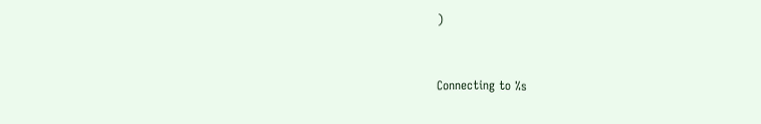)


Connecting to %s